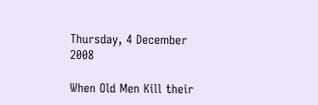Thursday, 4 December 2008

When Old Men Kill their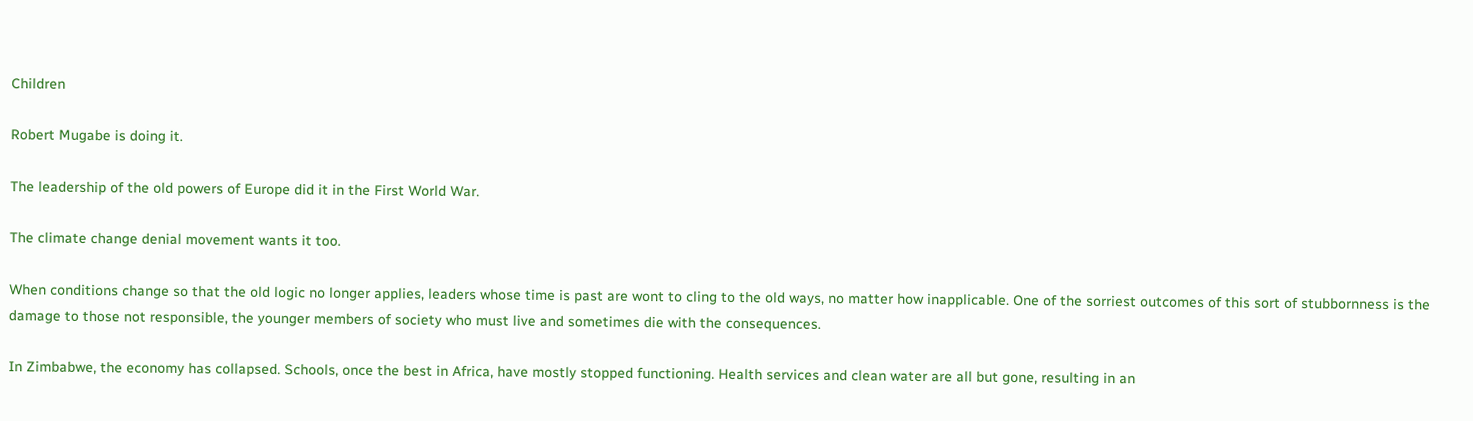Children

Robert Mugabe is doing it.

The leadership of the old powers of Europe did it in the First World War.

The climate change denial movement wants it too.

When conditions change so that the old logic no longer applies, leaders whose time is past are wont to cling to the old ways, no matter how inapplicable. One of the sorriest outcomes of this sort of stubbornness is the damage to those not responsible, the younger members of society who must live and sometimes die with the consequences.

In Zimbabwe, the economy has collapsed. Schools, once the best in Africa, have mostly stopped functioning. Health services and clean water are all but gone, resulting in an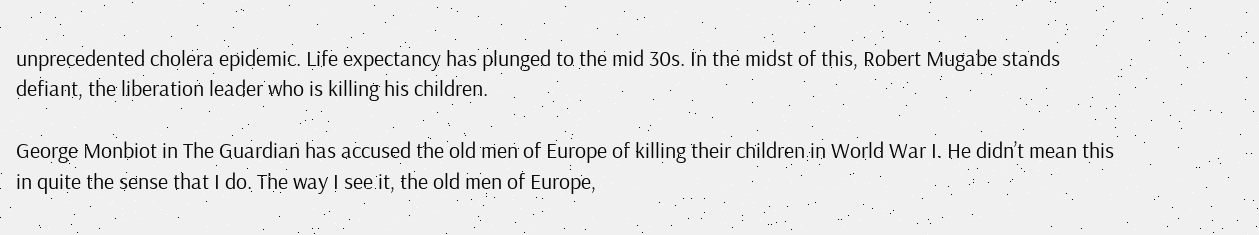unprecedented cholera epidemic. Life expectancy has plunged to the mid 30s. In the midst of this, Robert Mugabe stands defiant, the liberation leader who is killing his children.

George Monbiot in The Guardian has accused the old men of Europe of killing their children in World War I. He didn’t mean this in quite the sense that I do. The way I see it, the old men of Europe,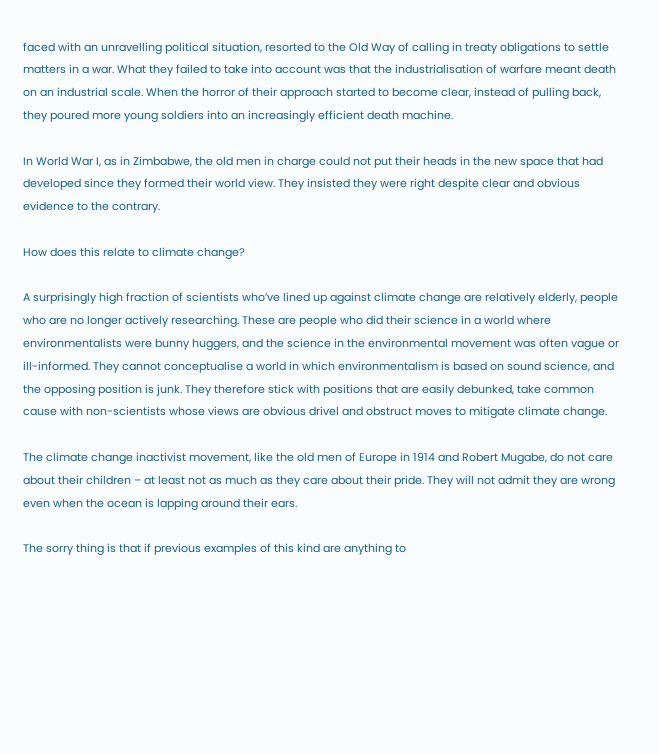faced with an unravelling political situation, resorted to the Old Way of calling in treaty obligations to settle matters in a war. What they failed to take into account was that the industrialisation of warfare meant death on an industrial scale. When the horror of their approach started to become clear, instead of pulling back, they poured more young soldiers into an increasingly efficient death machine.

In World War I, as in Zimbabwe, the old men in charge could not put their heads in the new space that had developed since they formed their world view. They insisted they were right despite clear and obvious evidence to the contrary.

How does this relate to climate change?

A surprisingly high fraction of scientists who’ve lined up against climate change are relatively elderly, people who are no longer actively researching. These are people who did their science in a world where environmentalists were bunny huggers, and the science in the environmental movement was often vague or ill-informed. They cannot conceptualise a world in which environmentalism is based on sound science, and the opposing position is junk. They therefore stick with positions that are easily debunked, take common cause with non-scientists whose views are obvious drivel and obstruct moves to mitigate climate change.

The climate change inactivist movement, like the old men of Europe in 1914 and Robert Mugabe, do not care about their children – at least not as much as they care about their pride. They will not admit they are wrong even when the ocean is lapping around their ears.

The sorry thing is that if previous examples of this kind are anything to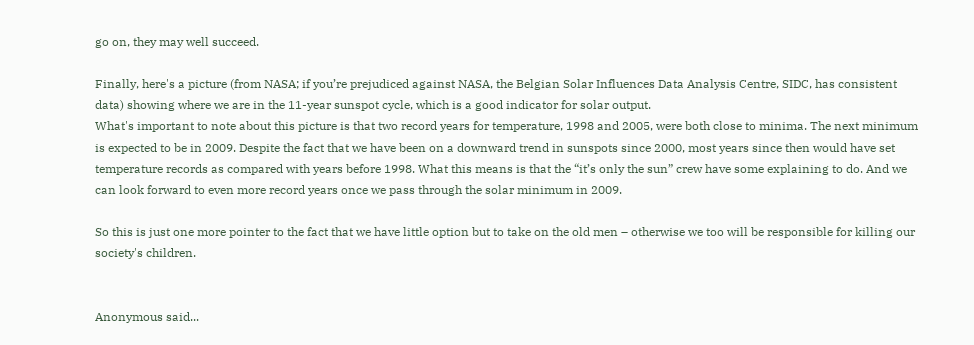go on, they may well succeed.

Finally, here's a picture (from NASA; if you’re prejudiced against NASA, the Belgian Solar Influences Data Analysis Centre, SIDC, has consistent data) showing where we are in the 11-year sunspot cycle, which is a good indicator for solar output.
What's important to note about this picture is that two record years for temperature, 1998 and 2005, were both close to minima. The next minimum is expected to be in 2009. Despite the fact that we have been on a downward trend in sunspots since 2000, most years since then would have set temperature records as compared with years before 1998. What this means is that the “it’s only the sun” crew have some explaining to do. And we can look forward to even more record years once we pass through the solar minimum in 2009.

So this is just one more pointer to the fact that we have little option but to take on the old men – otherwise we too will be responsible for killing our society's children.


Anonymous said...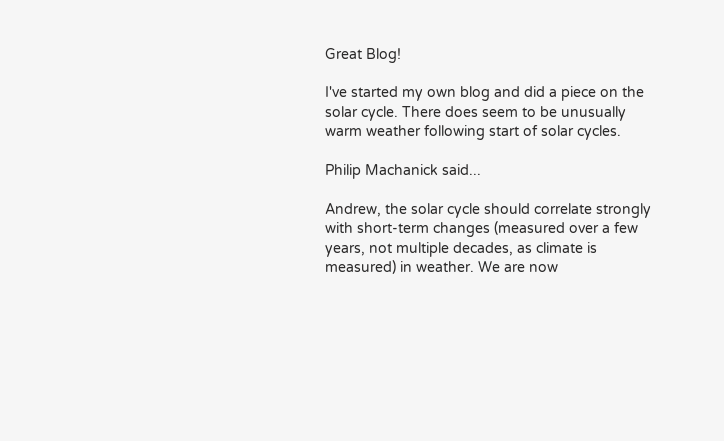Great Blog!

I've started my own blog and did a piece on the solar cycle. There does seem to be unusually warm weather following start of solar cycles.

Philip Machanick said...

Andrew, the solar cycle should correlate strongly with short-term changes (measured over a few years, not multiple decades, as climate is measured) in weather. We are now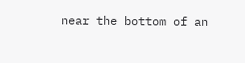near the bottom of an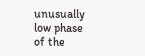unusually low phase of the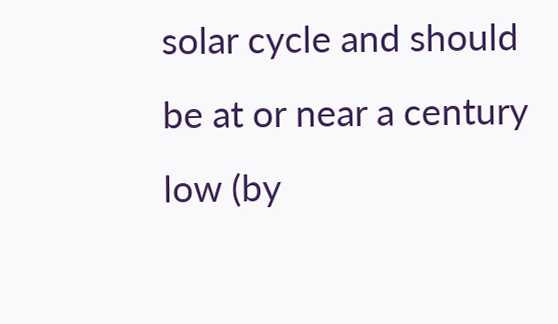solar cycle and should be at or near a century low (by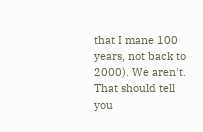that I mane 100 years, not back to 2000). We aren't. That should tell you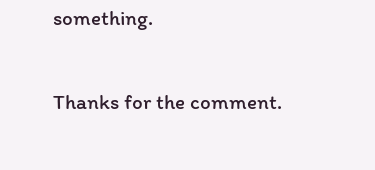something.

Thanks for the comment.